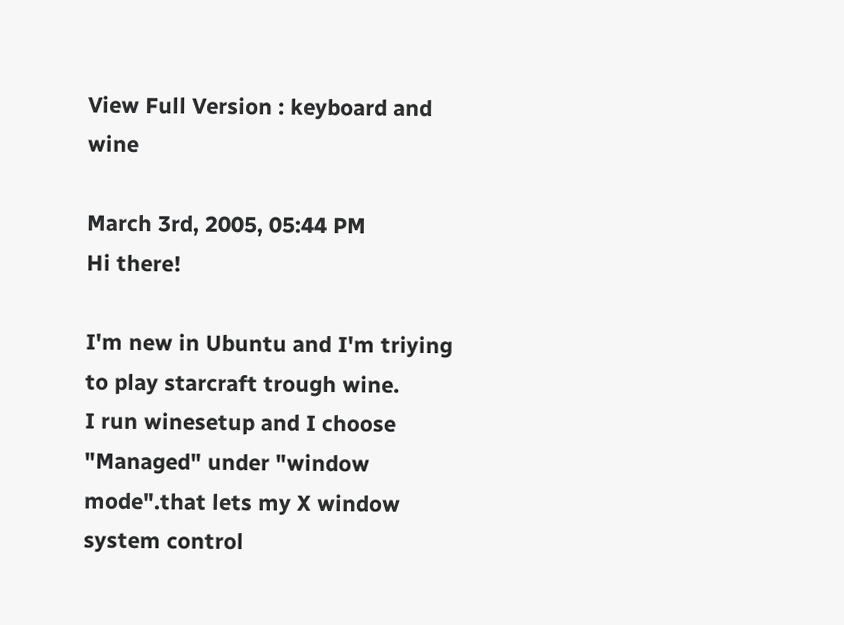View Full Version : keyboard and wine

March 3rd, 2005, 05:44 PM
Hi there!

I'm new in Ubuntu and I'm triying to play starcraft trough wine.
I run winesetup and I choose "Managed" under "window mode".that lets my X window system control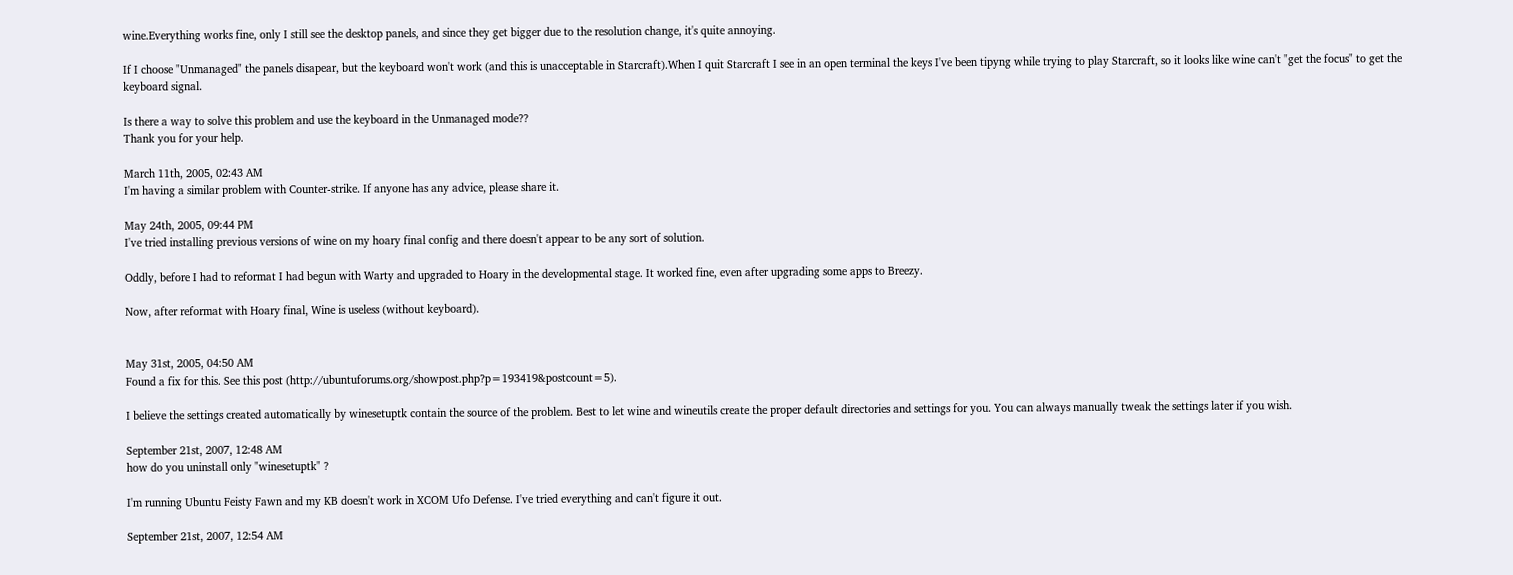wine.Everything works fine, only I still see the desktop panels, and since they get bigger due to the resolution change, it's quite annoying.

If I choose "Unmanaged" the panels disapear, but the keyboard won't work (and this is unacceptable in Starcraft).When I quit Starcraft I see in an open terminal the keys I've been tipyng while trying to play Starcraft, so it looks like wine can't "get the focus" to get the keyboard signal.

Is there a way to solve this problem and use the keyboard in the Unmanaged mode??
Thank you for your help.

March 11th, 2005, 02:43 AM
I'm having a similar problem with Counter-strike. If anyone has any advice, please share it.

May 24th, 2005, 09:44 PM
I've tried installing previous versions of wine on my hoary final config and there doesn't appear to be any sort of solution.

Oddly, before I had to reformat I had begun with Warty and upgraded to Hoary in the developmental stage. It worked fine, even after upgrading some apps to Breezy.

Now, after reformat with Hoary final, Wine is useless (without keyboard).


May 31st, 2005, 04:50 AM
Found a fix for this. See this post (http://ubuntuforums.org/showpost.php?p=193419&postcount=5).

I believe the settings created automatically by winesetuptk contain the source of the problem. Best to let wine and wineutils create the proper default directories and settings for you. You can always manually tweak the settings later if you wish.

September 21st, 2007, 12:48 AM
how do you uninstall only "winesetuptk" ?

I'm running Ubuntu Feisty Fawn and my KB doesn't work in XCOM Ufo Defense. I've tried everything and can't figure it out.

September 21st, 2007, 12:54 AM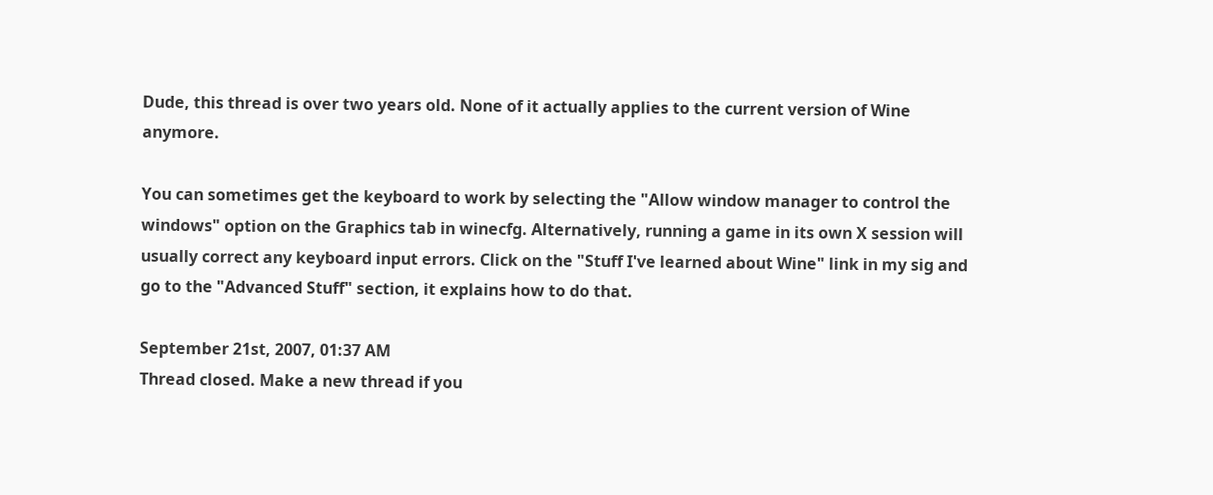Dude, this thread is over two years old. None of it actually applies to the current version of Wine anymore.

You can sometimes get the keyboard to work by selecting the "Allow window manager to control the windows" option on the Graphics tab in winecfg. Alternatively, running a game in its own X session will usually correct any keyboard input errors. Click on the "Stuff I've learned about Wine" link in my sig and go to the "Advanced Stuff" section, it explains how to do that.

September 21st, 2007, 01:37 AM
Thread closed. Make a new thread if you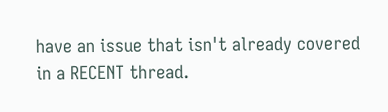have an issue that isn't already covered in a RECENT thread.